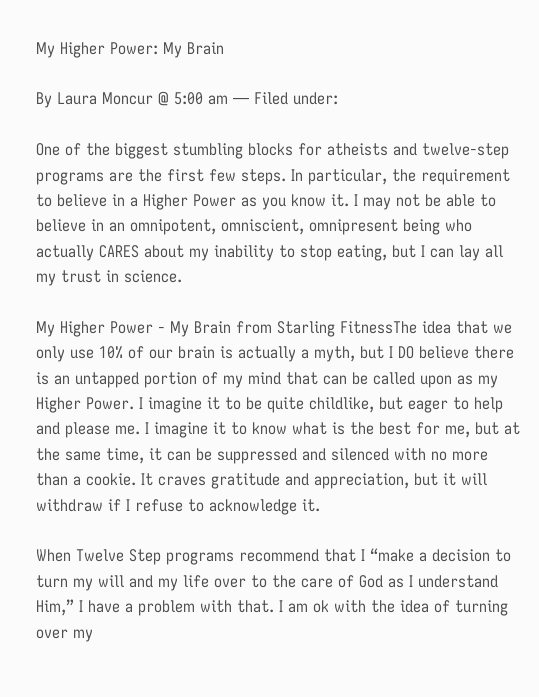My Higher Power: My Brain

By Laura Moncur @ 5:00 am — Filed under:

One of the biggest stumbling blocks for atheists and twelve-step programs are the first few steps. In particular, the requirement to believe in a Higher Power as you know it. I may not be able to believe in an omnipotent, omniscient, omnipresent being who actually CARES about my inability to stop eating, but I can lay all my trust in science.

My Higher Power - My Brain from Starling FitnessThe idea that we only use 10% of our brain is actually a myth, but I DO believe there is an untapped portion of my mind that can be called upon as my Higher Power. I imagine it to be quite childlike, but eager to help and please me. I imagine it to know what is the best for me, but at the same time, it can be suppressed and silenced with no more than a cookie. It craves gratitude and appreciation, but it will withdraw if I refuse to acknowledge it.

When Twelve Step programs recommend that I “make a decision to turn my will and my life over to the care of God as I understand Him,” I have a problem with that. I am ok with the idea of turning over my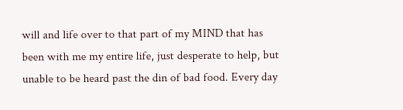will and life over to that part of my MIND that has been with me my entire life, just desperate to help, but unable to be heard past the din of bad food. Every day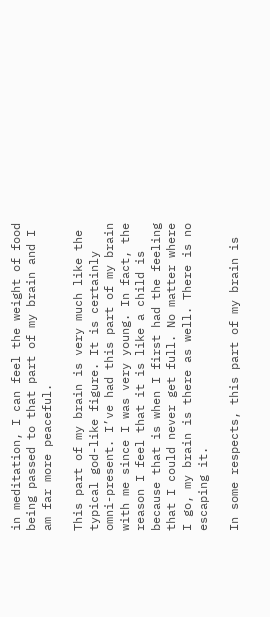in meditation, I can feel the weight of food being passed to that part of my brain and I am far more peaceful.

This part of my brain is very much like the typical god-like figure. It is certainly omni-present. I’ve had this part of my brain with me since I was very young. In fact, the reason I feel that it is like a child is because that is when I first had the feeling that I could never get full. No matter where I go, my brain is there as well. There is no escaping it.

In some respects, this part of my brain is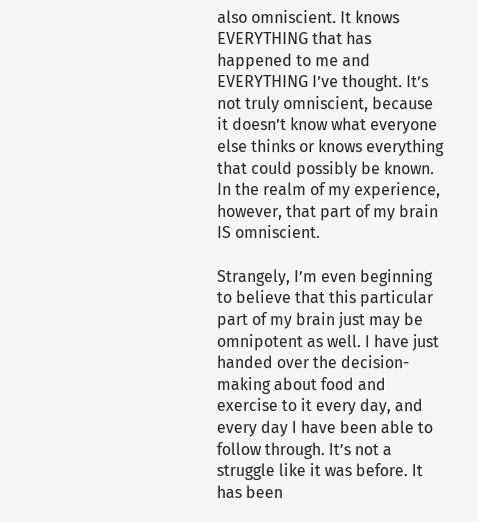also omniscient. It knows EVERYTHING that has happened to me and EVERYTHING I’ve thought. It’s not truly omniscient, because it doesn’t know what everyone else thinks or knows everything that could possibly be known. In the realm of my experience, however, that part of my brain IS omniscient.

Strangely, I’m even beginning to believe that this particular part of my brain just may be omnipotent as well. I have just handed over the decision-making about food and exercise to it every day, and every day I have been able to follow through. It’s not a struggle like it was before. It has been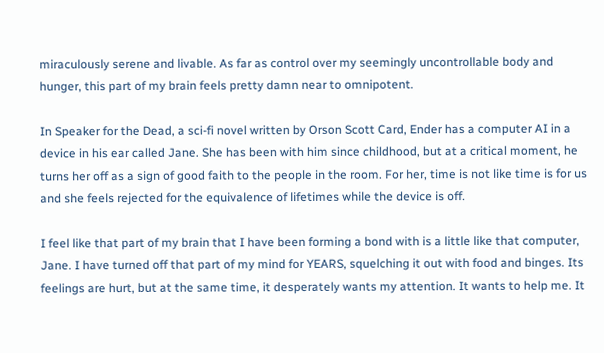miraculously serene and livable. As far as control over my seemingly uncontrollable body and hunger, this part of my brain feels pretty damn near to omnipotent.

In Speaker for the Dead, a sci-fi novel written by Orson Scott Card, Ender has a computer AI in a device in his ear called Jane. She has been with him since childhood, but at a critical moment, he turns her off as a sign of good faith to the people in the room. For her, time is not like time is for us and she feels rejected for the equivalence of lifetimes while the device is off.

I feel like that part of my brain that I have been forming a bond with is a little like that computer, Jane. I have turned off that part of my mind for YEARS, squelching it out with food and binges. Its feelings are hurt, but at the same time, it desperately wants my attention. It wants to help me. It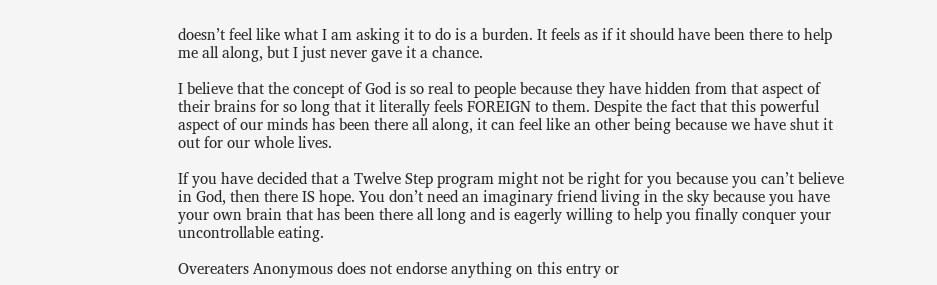doesn’t feel like what I am asking it to do is a burden. It feels as if it should have been there to help me all along, but I just never gave it a chance.

I believe that the concept of God is so real to people because they have hidden from that aspect of their brains for so long that it literally feels FOREIGN to them. Despite the fact that this powerful aspect of our minds has been there all along, it can feel like an other being because we have shut it out for our whole lives.

If you have decided that a Twelve Step program might not be right for you because you can’t believe in God, then there IS hope. You don’t need an imaginary friend living in the sky because you have your own brain that has been there all long and is eagerly willing to help you finally conquer your uncontrollable eating.

Overeaters Anonymous does not endorse anything on this entry or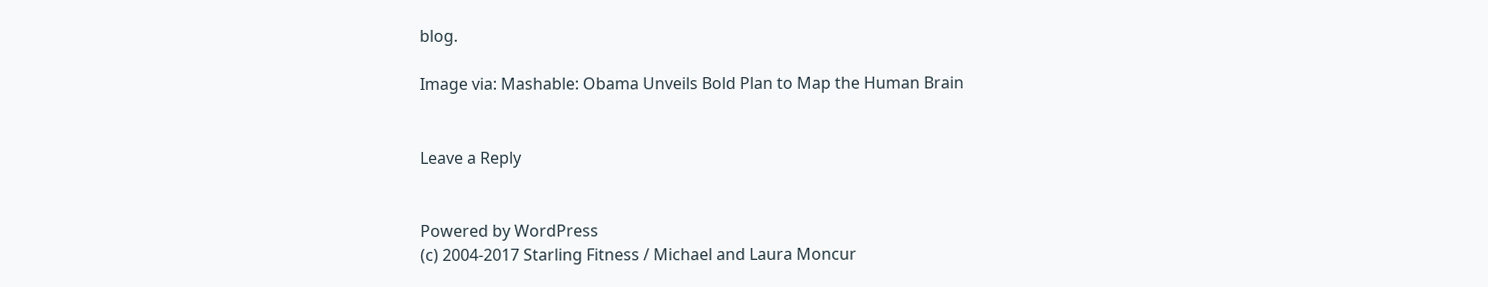blog.

Image via: Mashable: Obama Unveils Bold Plan to Map the Human Brain


Leave a Reply


Powered by WordPress
(c) 2004-2017 Starling Fitness / Michael and Laura Moncur